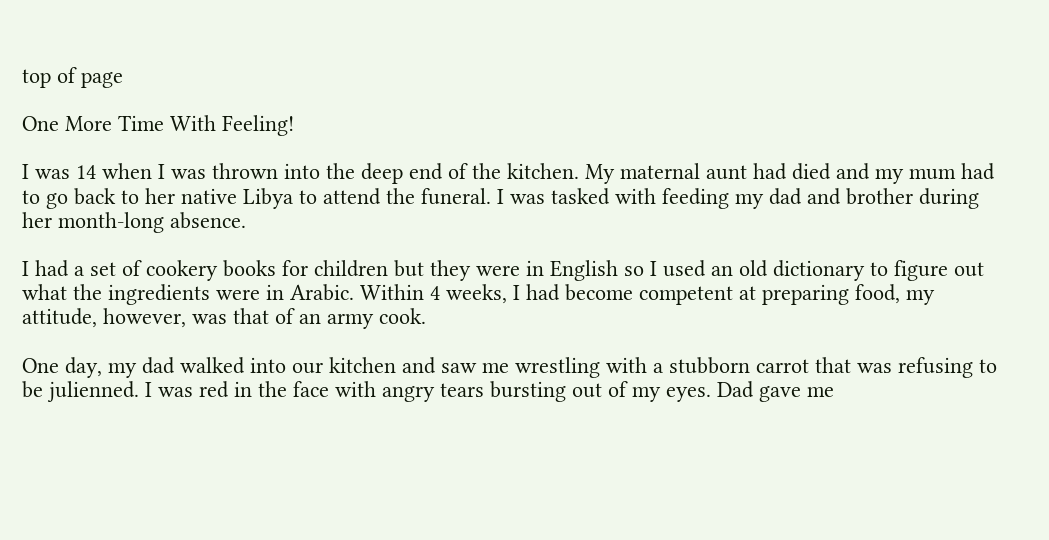top of page

One More Time With Feeling!

I was 14 when I was thrown into the deep end of the kitchen. My maternal aunt had died and my mum had to go back to her native Libya to attend the funeral. I was tasked with feeding my dad and brother during her month-long absence.

I had a set of cookery books for children but they were in English so I used an old dictionary to figure out what the ingredients were in Arabic. Within 4 weeks, I had become competent at preparing food, my attitude, however, was that of an army cook.

One day, my dad walked into our kitchen and saw me wrestling with a stubborn carrot that was refusing to be julienned. I was red in the face with angry tears bursting out of my eyes. Dad gave me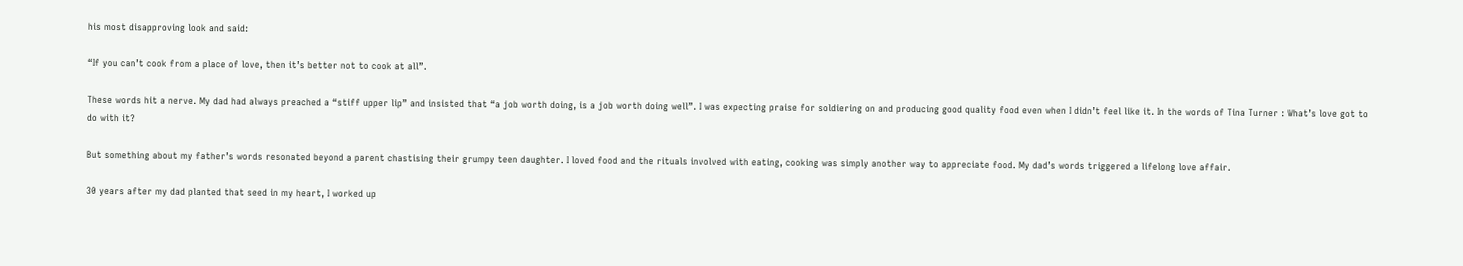his most disapproving look and said:

“If you can’t cook from a place of love, then it’s better not to cook at all”.

These words hit a nerve. My dad had always preached a “stiff upper lip” and insisted that “a job worth doing, is a job worth doing well”. I was expecting praise for soldiering on and producing good quality food even when I didn’t feel like it. In the words of Tina Turner : What’s love got to do with it?

But something about my father’s words resonated beyond a parent chastising their grumpy teen daughter. I loved food and the rituals involved with eating, cooking was simply another way to appreciate food. My dad’s words triggered a lifelong love affair.

30 years after my dad planted that seed in my heart, I worked up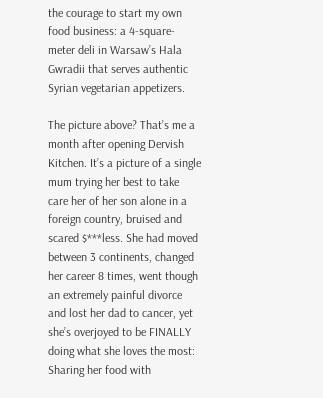the courage to start my own food business: a 4-square-meter deli in Warsaw’s Hala Gwradii that serves authentic Syrian vegetarian appetizers.

The picture above? That’s me a month after opening Dervish Kitchen. It’s a picture of a single mum trying her best to take care her of her son alone in a foreign country, bruised and scared $***less. She had moved between 3 continents, changed her career 8 times, went though an extremely painful divorce and lost her dad to cancer, yet she’s overjoyed to be FINALLY doing what she loves the most: Sharing her food with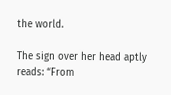the world.

The sign over her head aptly reads: “From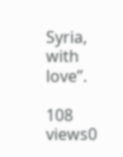Syria, with love”.

108 views0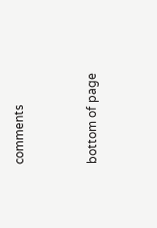comments


bottom of page